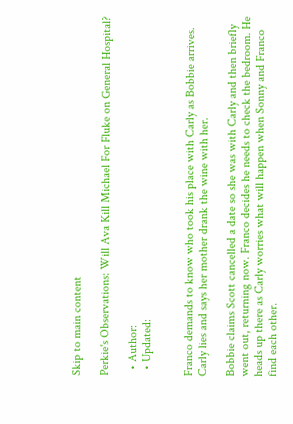Skip to main content

Perkie's Observations: Will Ava Kill Michael For Fluke on General Hospital?

  • Author:
  • Updated:


Franco demands to know who took his place with Carly as Bobbie arrives. Carly lies and says her mother drank the wine with her.

Bobbie claims Scott cancelled a date so she was with Carly and then briefly went out, returning now. Franco decides he needs to check the bedroom. He heads up there as Carly worries what will happen when Sonny and Franco find each other.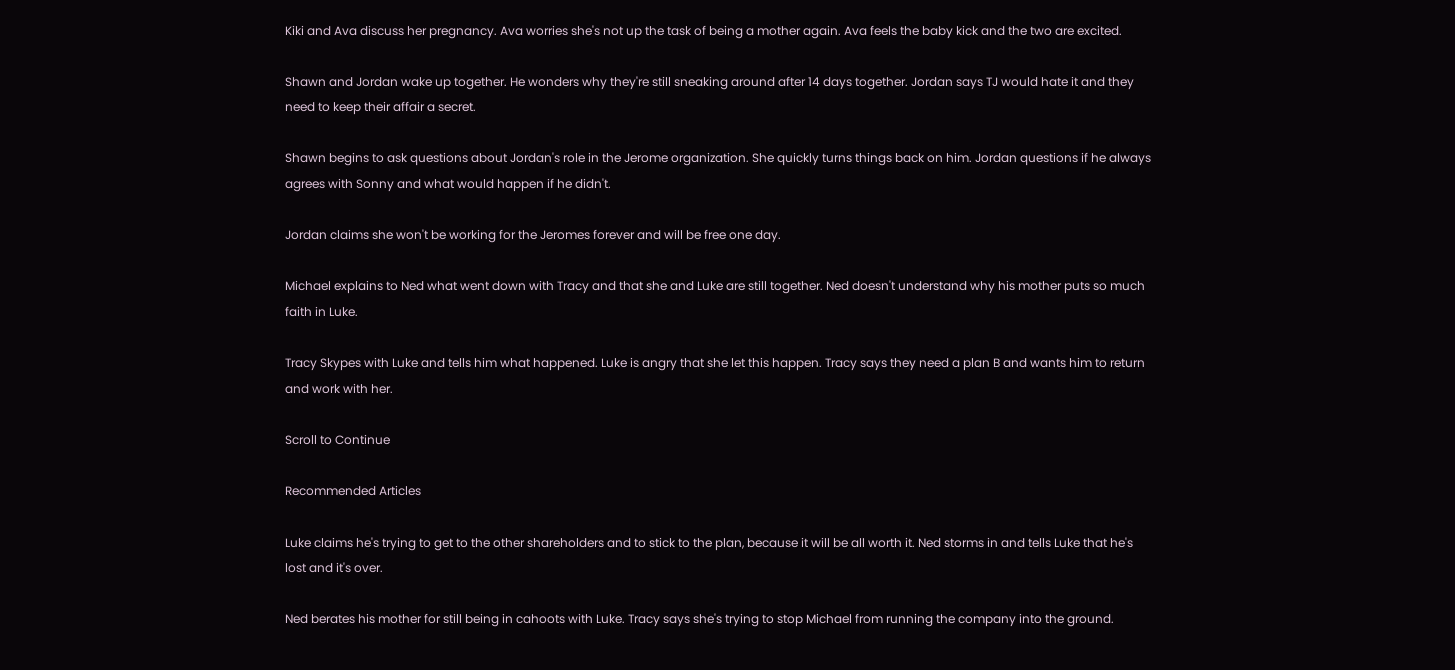Kiki and Ava discuss her pregnancy. Ava worries she's not up the task of being a mother again. Ava feels the baby kick and the two are excited.

Shawn and Jordan wake up together. He wonders why they're still sneaking around after 14 days together. Jordan says TJ would hate it and they need to keep their affair a secret.

Shawn begins to ask questions about Jordan's role in the Jerome organization. She quickly turns things back on him. Jordan questions if he always agrees with Sonny and what would happen if he didn't.

Jordan claims she won't be working for the Jeromes forever and will be free one day.

Michael explains to Ned what went down with Tracy and that she and Luke are still together. Ned doesn't understand why his mother puts so much faith in Luke.

Tracy Skypes with Luke and tells him what happened. Luke is angry that she let this happen. Tracy says they need a plan B and wants him to return and work with her.

Scroll to Continue

Recommended Articles

Luke claims he's trying to get to the other shareholders and to stick to the plan, because it will be all worth it. Ned storms in and tells Luke that he's lost and it's over.

Ned berates his mother for still being in cahoots with Luke. Tracy says she's trying to stop Michael from running the company into the ground.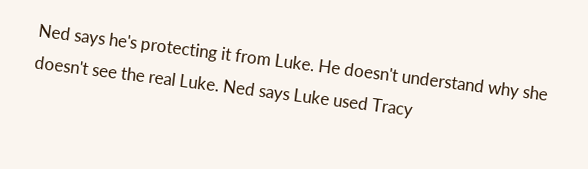Ned says he's protecting it from Luke. He doesn't understand why she doesn't see the real Luke. Ned says Luke used Tracy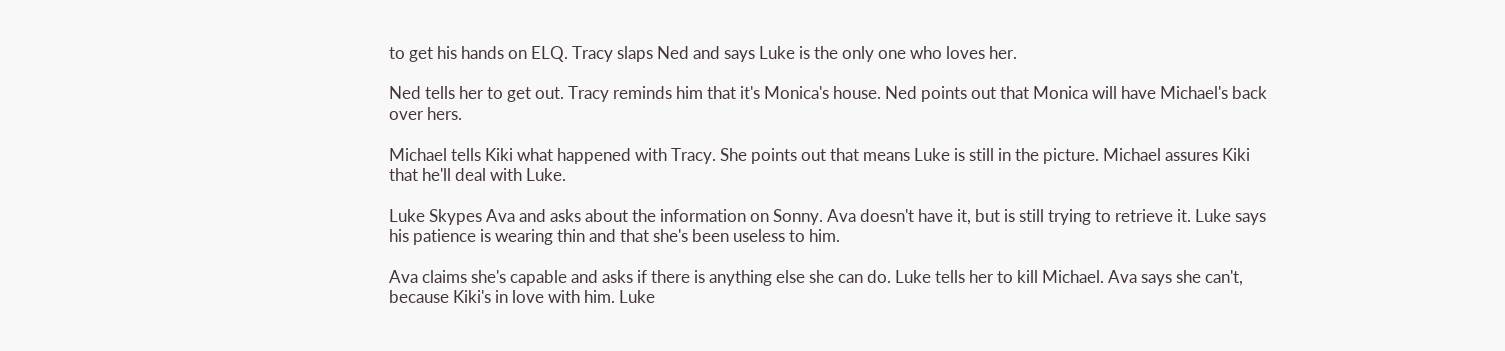to get his hands on ELQ. Tracy slaps Ned and says Luke is the only one who loves her.

Ned tells her to get out. Tracy reminds him that it's Monica's house. Ned points out that Monica will have Michael's back over hers.

Michael tells Kiki what happened with Tracy. She points out that means Luke is still in the picture. Michael assures Kiki that he'll deal with Luke.

Luke Skypes Ava and asks about the information on Sonny. Ava doesn't have it, but is still trying to retrieve it. Luke says his patience is wearing thin and that she's been useless to him.

Ava claims she's capable and asks if there is anything else she can do. Luke tells her to kill Michael. Ava says she can't, because Kiki's in love with him. Luke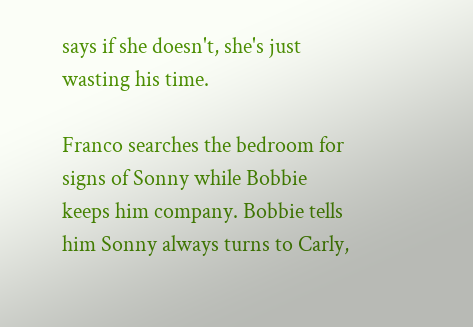says if she doesn't, she's just wasting his time.

Franco searches the bedroom for signs of Sonny while Bobbie keeps him company. Bobbie tells him Sonny always turns to Carly,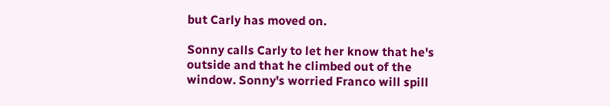but Carly has moved on.

Sonny calls Carly to let her know that he's outside and that he climbed out of the window. Sonny's worried Franco will spill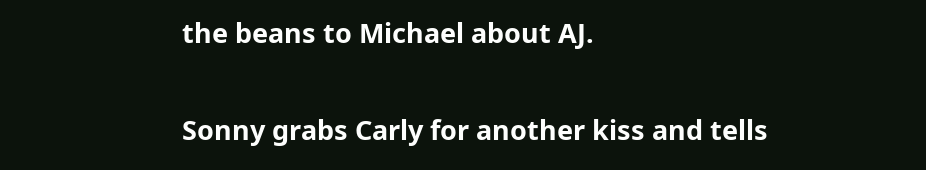the beans to Michael about AJ.

Sonny grabs Carly for another kiss and tells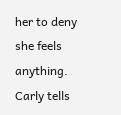her to deny she feels anything. Carly tells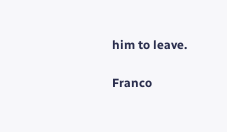him to leave.

Franco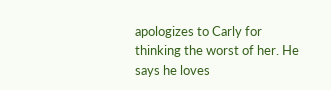apologizes to Carly for thinking the worst of her. He says he loves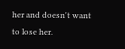her and doesn't want to lose her.